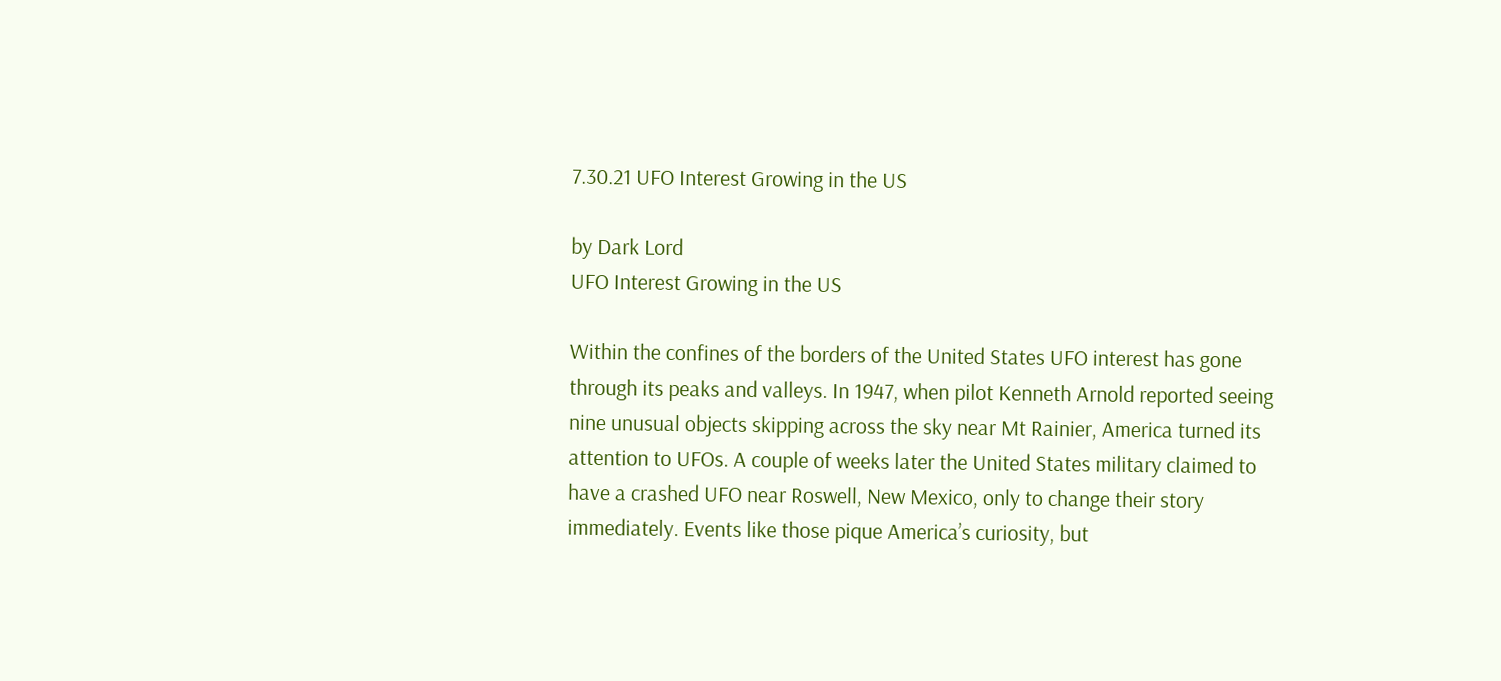7.30.21 UFO Interest Growing in the US

by Dark Lord
UFO Interest Growing in the US

Within the confines of the borders of the United States UFO interest has gone through its peaks and valleys. In 1947, when pilot Kenneth Arnold reported seeing nine unusual objects skipping across the sky near Mt Rainier, America turned its attention to UFOs. A couple of weeks later the United States military claimed to have a crashed UFO near Roswell, New Mexico, only to change their story immediately. Events like those pique America’s curiosity, but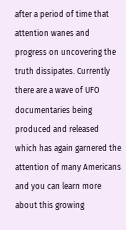after a period of time that attention wanes and progress on uncovering the truth dissipates. Currently there are a wave of UFO documentaries being produced and released which has again garnered the attention of many Americans and you can learn more about this growing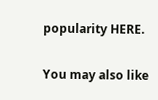popularity HERE.

You may also like